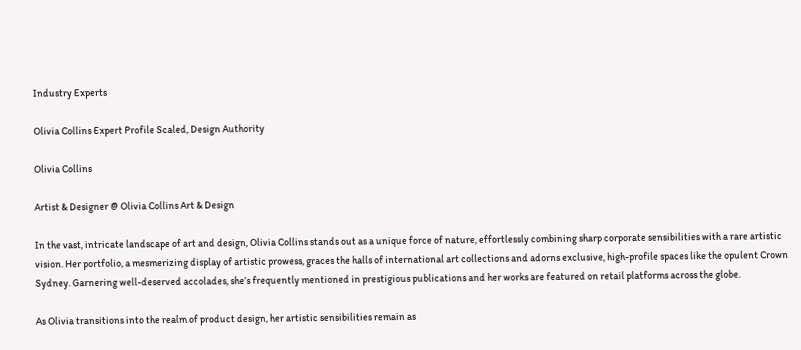Industry Experts

Olivia Collins Expert Profile Scaled, Design Authority

Olivia Collins

Artist & Designer @ Olivia Collins Art & Design

In the vast, intricate landscape of art and design, Olivia Collins stands out as a unique force of nature, effortlessly combining sharp corporate sensibilities with a rare artistic vision. Her portfolio, a mesmerizing display of artistic prowess, graces the halls of international art collections and adorns exclusive, high-profile spaces like the opulent Crown Sydney. Garnering well-deserved accolades, she’s frequently mentioned in prestigious publications and her works are featured on retail platforms across the globe.

As Olivia transitions into the realm of product design, her artistic sensibilities remain as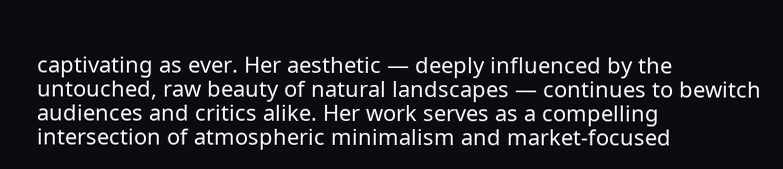captivating as ever. Her aesthetic — deeply influenced by the untouched, raw beauty of natural landscapes — continues to bewitch audiences and critics alike. Her work serves as a compelling intersection of atmospheric minimalism and market-focused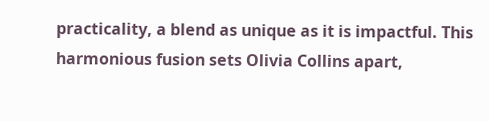practicality, a blend as unique as it is impactful. This harmonious fusion sets Olivia Collins apart,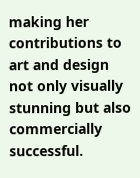making her contributions to art and design not only visually stunning but also commercially successful.